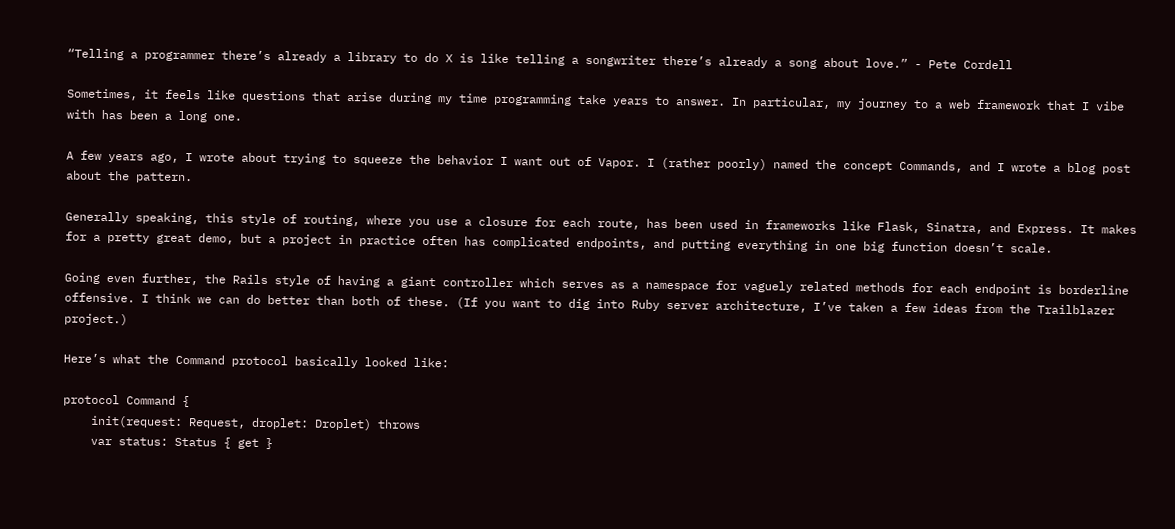“Telling a programmer there’s already a library to do X is like telling a songwriter there’s already a song about love.” - Pete Cordell

Sometimes, it feels like questions that arise during my time programming take years to answer. In particular, my journey to a web framework that I vibe with has been a long one.

A few years ago, I wrote about trying to squeeze the behavior I want out of Vapor. I (rather poorly) named the concept Commands, and I wrote a blog post about the pattern.

Generally speaking, this style of routing, where you use a closure for each route, has been used in frameworks like Flask, Sinatra, and Express. It makes for a pretty great demo, but a project in practice often has complicated endpoints, and putting everything in one big function doesn’t scale.

Going even further, the Rails style of having a giant controller which serves as a namespace for vaguely related methods for each endpoint is borderline offensive. I think we can do better than both of these. (If you want to dig into Ruby server architecture, I’ve taken a few ideas from the Trailblazer project.)

Here’s what the Command protocol basically looked like:

protocol Command {
    init(request: Request, droplet: Droplet) throws
    var status: Status { get }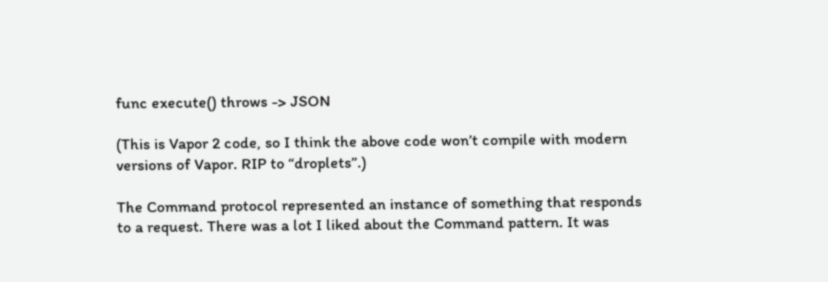func execute() throws -> JSON

(This is Vapor 2 code, so I think the above code won’t compile with modern versions of Vapor. RIP to “droplets”.)

The Command protocol represented an instance of something that responds to a request. There was a lot I liked about the Command pattern. It was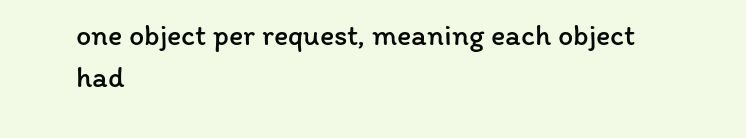one object per request, meaning each object had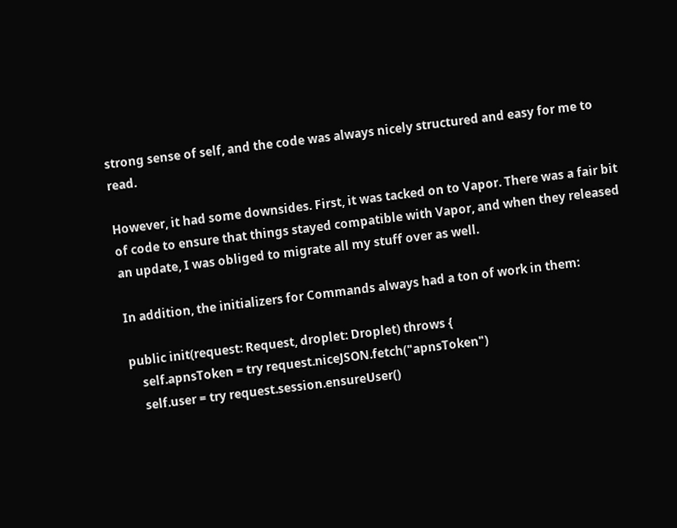strong sense of self, and the code was always nicely structured and easy for me to read.

However, it had some downsides. First, it was tacked on to Vapor. There was a fair bit of code to ensure that things stayed compatible with Vapor, and when they released an update, I was obliged to migrate all my stuff over as well.

In addition, the initializers for Commands always had a ton of work in them:

public init(request: Request, droplet: Droplet) throws {
    self.apnsToken = try request.niceJSON.fetch("apnsToken")
    self.user = try request.session.ensureUser()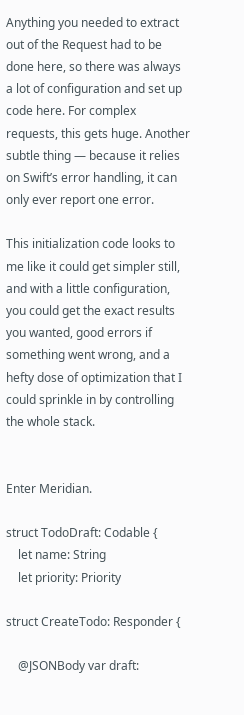Anything you needed to extract out of the Request had to be done here, so there was always a lot of configuration and set up code here. For complex requests, this gets huge. Another subtle thing — because it relies on Swift’s error handling, it can only ever report one error.

This initialization code looks to me like it could get simpler still, and with a little configuration, you could get the exact results you wanted, good errors if something went wrong, and a hefty dose of optimization that I could sprinkle in by controlling the whole stack.


Enter Meridian.

struct TodoDraft: Codable {
    let name: String
    let priority: Priority

struct CreateTodo: Responder {

    @JSONBody var draft: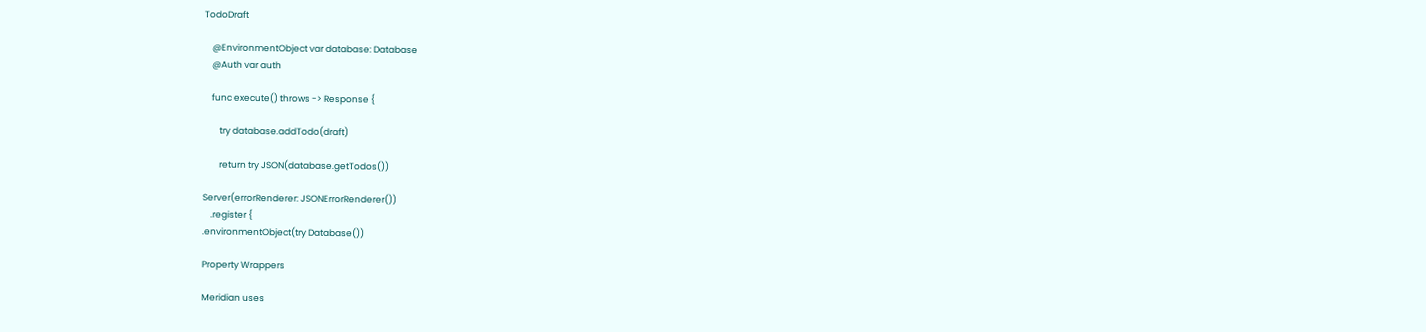TodoDraft

    @EnvironmentObject var database: Database
    @Auth var auth

    func execute() throws -> Response {

        try database.addTodo(draft)

        return try JSON(database.getTodos())

Server(errorRenderer: JSONErrorRenderer())
    .register {
.environmentObject(try Database())

Property Wrappers

Meridian uses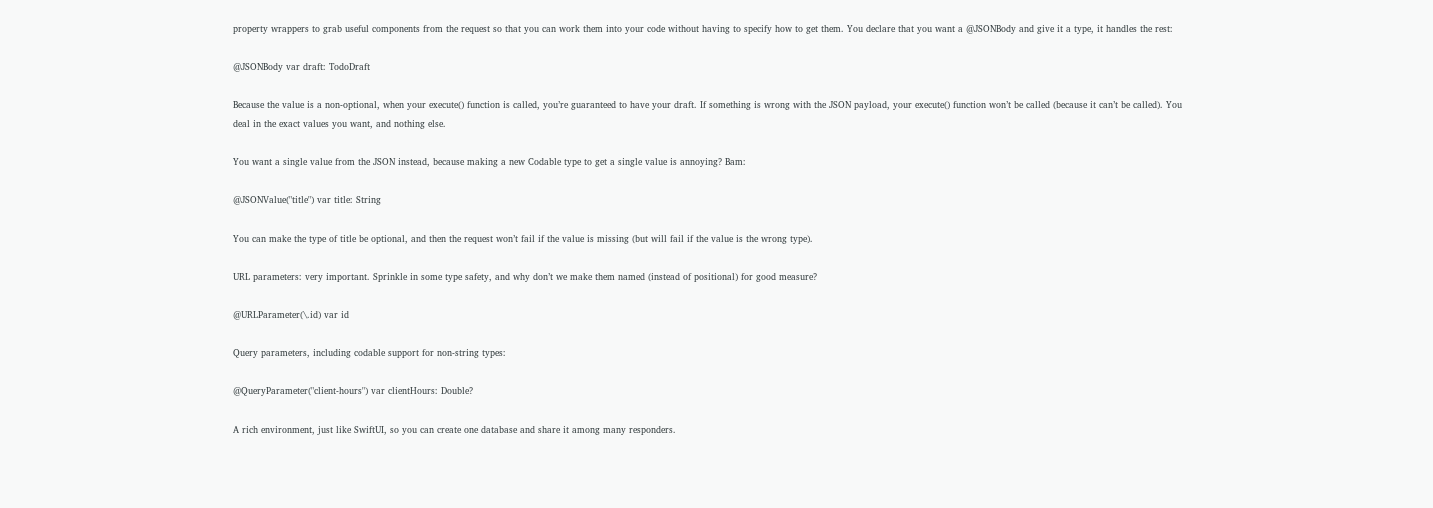property wrappers to grab useful components from the request so that you can work them into your code without having to specify how to get them. You declare that you want a @JSONBody and give it a type, it handles the rest:

@JSONBody var draft: TodoDraft

Because the value is a non-optional, when your execute() function is called, you’re guaranteed to have your draft. If something is wrong with the JSON payload, your execute() function won’t be called (because it can’t be called). You deal in the exact values you want, and nothing else.

You want a single value from the JSON instead, because making a new Codable type to get a single value is annoying? Bam:

@JSONValue("title") var title: String

You can make the type of title be optional, and then the request won’t fail if the value is missing (but will fail if the value is the wrong type).

URL parameters: very important. Sprinkle in some type safety, and why don’t we make them named (instead of positional) for good measure?

@URLParameter(\.id) var id

Query parameters, including codable support for non-string types:

@QueryParameter("client-hours") var clientHours: Double?

A rich environment, just like SwiftUI, so you can create one database and share it among many responders.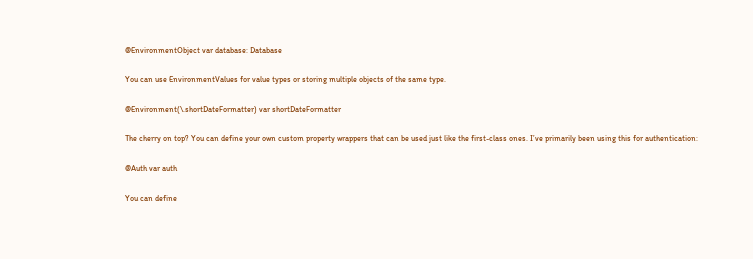@EnvironmentObject var database: Database

You can use EnvironmentValues for value types or storing multiple objects of the same type.

@Environment(\.shortDateFormatter) var shortDateFormatter

The cherry on top? You can define your own custom property wrappers that can be used just like the first-class ones. I’ve primarily been using this for authentication:

@Auth var auth

You can define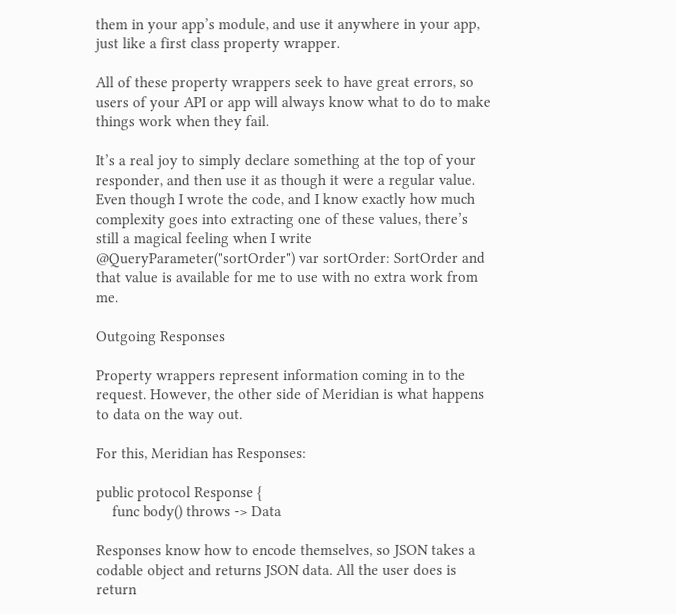them in your app’s module, and use it anywhere in your app, just like a first class property wrapper.

All of these property wrappers seek to have great errors, so users of your API or app will always know what to do to make things work when they fail.

It’s a real joy to simply declare something at the top of your responder, and then use it as though it were a regular value. Even though I wrote the code, and I know exactly how much complexity goes into extracting one of these values, there’s still a magical feeling when I write @QueryParameter("sortOrder") var sortOrder: SortOrder and that value is available for me to use with no extra work from me.

Outgoing Responses

Property wrappers represent information coming in to the request. However, the other side of Meridian is what happens to data on the way out.

For this, Meridian has Responses:

public protocol Response {
    func body() throws -> Data

Responses know how to encode themselves, so JSON takes a codable object and returns JSON data. All the user does is return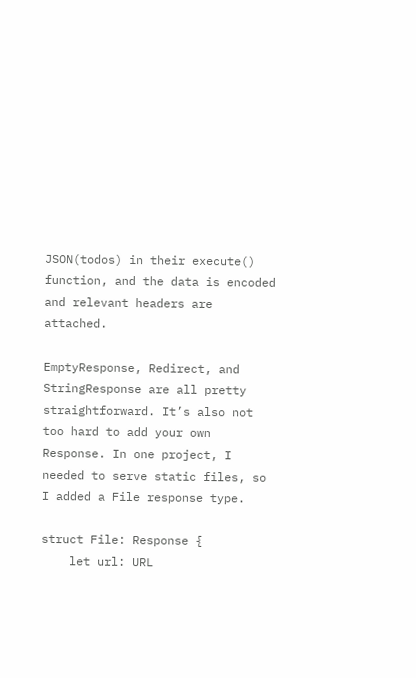JSON(todos) in their execute() function, and the data is encoded and relevant headers are attached.

EmptyResponse, Redirect, and StringResponse are all pretty straightforward. It’s also not too hard to add your own Response. In one project, I needed to serve static files, so I added a File response type.

struct File: Response {
    let url: URL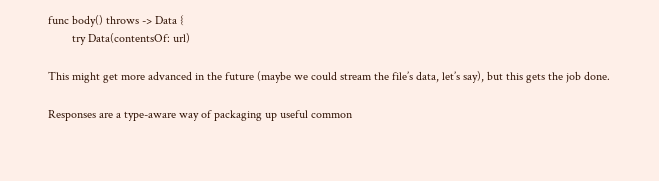func body() throws -> Data {
        try Data(contentsOf: url)

This might get more advanced in the future (maybe we could stream the file’s data, let’s say), but this gets the job done.

Responses are a type-aware way of packaging up useful common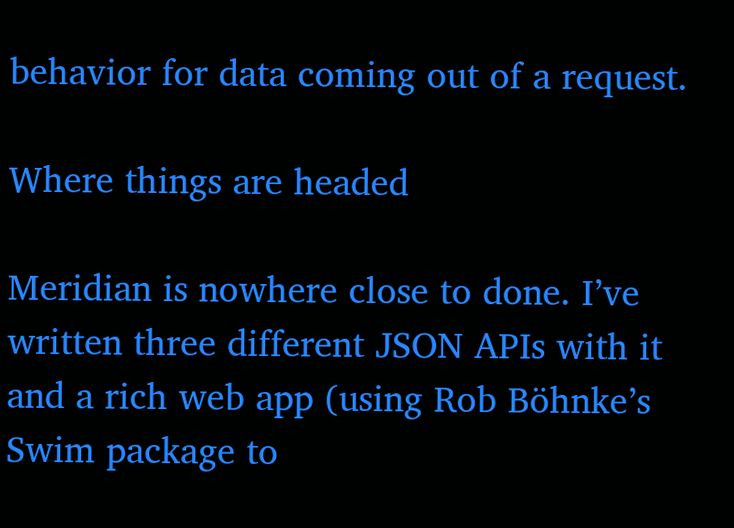behavior for data coming out of a request.

Where things are headed

Meridian is nowhere close to done. I’ve written three different JSON APIs with it and a rich web app (using Rob Böhnke’s Swim package to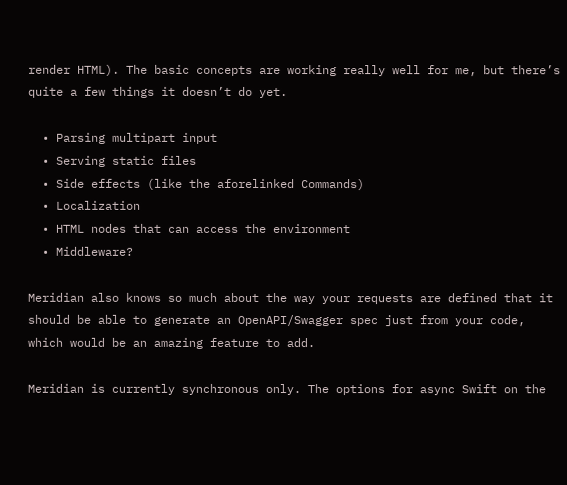render HTML). The basic concepts are working really well for me, but there’s quite a few things it doesn’t do yet.

  • Parsing multipart input
  • Serving static files
  • Side effects (like the aforelinked Commands)
  • Localization
  • HTML nodes that can access the environment
  • Middleware?

Meridian also knows so much about the way your requests are defined that it should be able to generate an OpenAPI/Swagger spec just from your code, which would be an amazing feature to add.

Meridian is currently synchronous only. The options for async Swift on the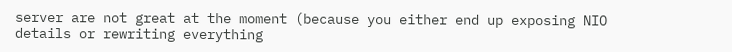server are not great at the moment (because you either end up exposing NIO details or rewriting everything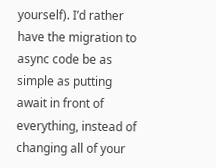yourself). I’d rather have the migration to async code be as simple as putting await in front of everything, instead of changing all of your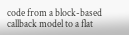code from a block-based callback model to a flat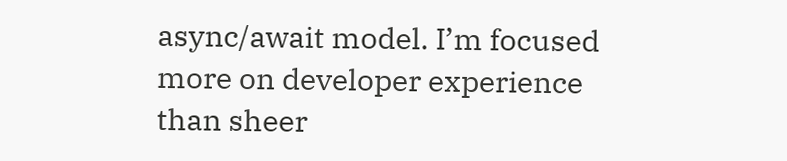async/await model. I’m focused more on developer experience than sheer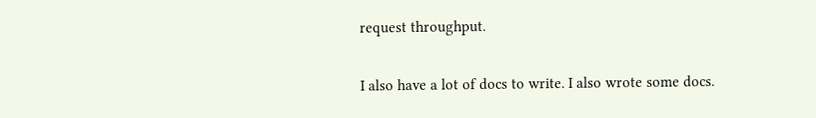request throughput.

I also have a lot of docs to write. I also wrote some docs.